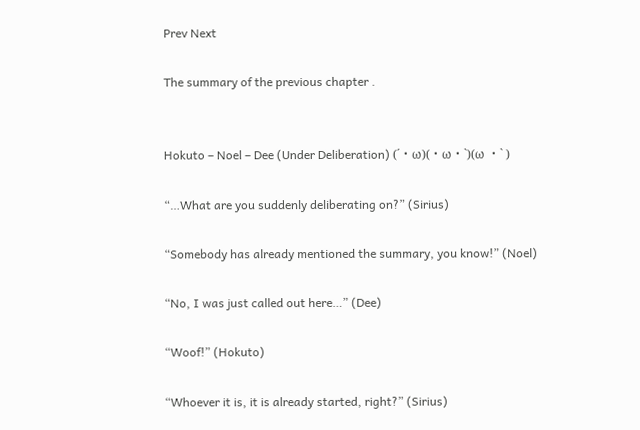Prev Next

The summary of the previous chapter .


Hokuto – Noel – Dee (Under Deliberation) (´・ω)(・ω・`)(ω ・` )

“…What are you suddenly deliberating on?” (Sirius)

“Somebody has already mentioned the summary, you know!” (Noel)

“No, I was just called out here…” (Dee)

“Woof!” (Hokuto)

“Whoever it is, it is already started, right?” (Sirius)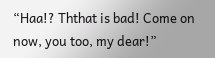“Haa!? Ththat is bad! Come on now, you too, my dear!”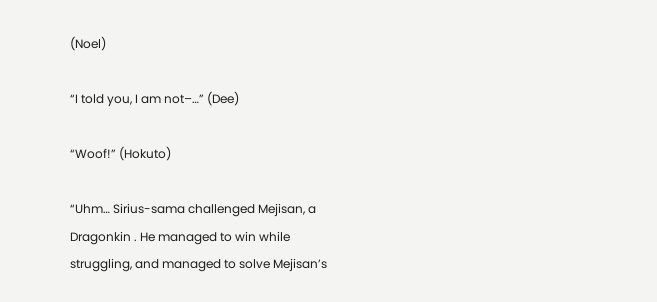(Noel)

“I told you, I am not–…” (Dee)

“Woof!” (Hokuto)

“Uhm… Sirius-sama challenged Mejisan, a Dragonkin . He managed to win while struggling, and managed to solve Mejisan’s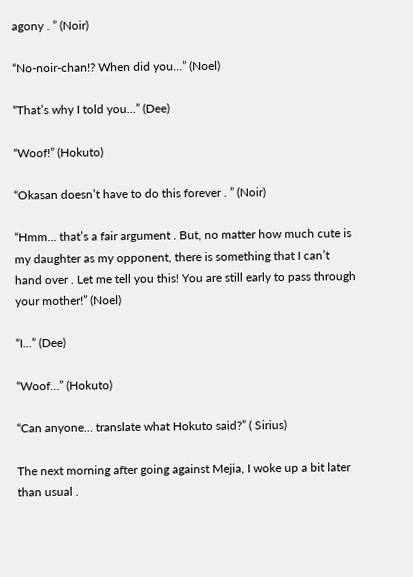agony . ” (Noir)

“No-noir-chan!? When did you…” (Noel)

“That’s why I told you…” (Dee)

“Woof!” (Hokuto)

“Okasan doesn’t have to do this forever . ” (Noir)

“Hmm… that’s a fair argument . But, no matter how much cute is my daughter as my opponent, there is something that I can’t hand over . Let me tell you this! You are still early to pass through your mother!” (Noel)

“I…” (Dee)

“Woof…” (Hokuto)

“Can anyone… translate what Hokuto said?” ( Sirius)

The next morning after going against Mejia, I woke up a bit later than usual .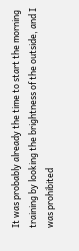It was probably already the time to start the morning training by looking the brightness of the outside, and I was prohibited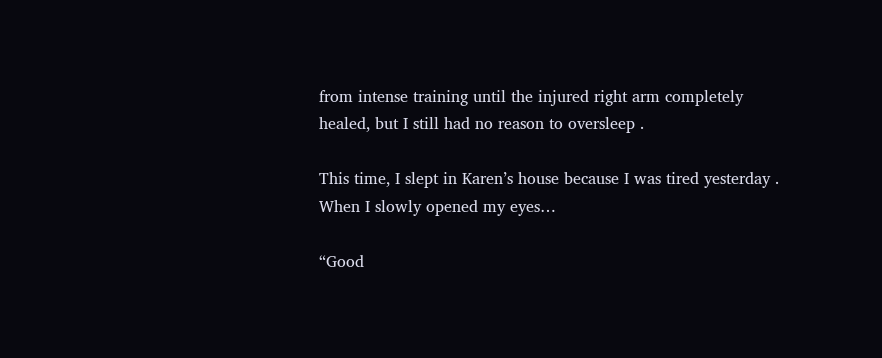from intense training until the injured right arm completely healed, but I still had no reason to oversleep .

This time, I slept in Karen’s house because I was tired yesterday . When I slowly opened my eyes…

“Good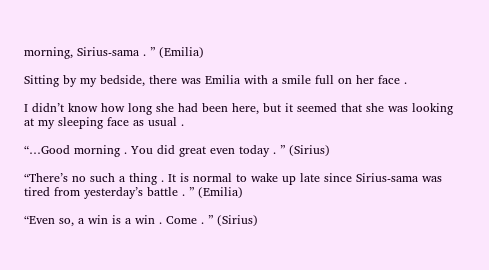morning, Sirius-sama . ” (Emilia)

Sitting by my bedside, there was Emilia with a smile full on her face .

I didn’t know how long she had been here, but it seemed that she was looking at my sleeping face as usual .

“…Good morning . You did great even today . ” (Sirius)

“There’s no such a thing . It is normal to wake up late since Sirius-sama was tired from yesterday’s battle . ” (Emilia)

“Even so, a win is a win . Come . ” (Sirius)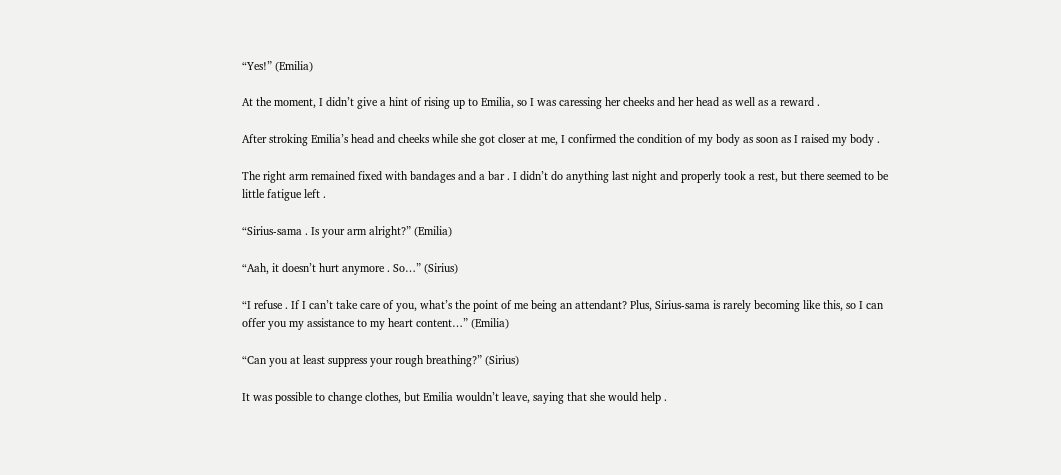“Yes!” (Emilia)

At the moment, I didn’t give a hint of rising up to Emilia, so I was caressing her cheeks and her head as well as a reward .

After stroking Emilia’s head and cheeks while she got closer at me, I confirmed the condition of my body as soon as I raised my body .

The right arm remained fixed with bandages and a bar . I didn’t do anything last night and properly took a rest, but there seemed to be little fatigue left .

“Sirius-sama . Is your arm alright?” (Emilia)

“Aah, it doesn’t hurt anymore . So…” (Sirius)

“I refuse . If I can’t take care of you, what’s the point of me being an attendant? Plus, Sirius-sama is rarely becoming like this, so I can offer you my assistance to my heart content…” (Emilia)

“Can you at least suppress your rough breathing?” (Sirius)

It was possible to change clothes, but Emilia wouldn’t leave, saying that she would help .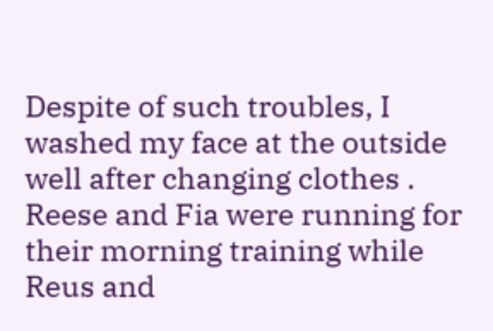Despite of such troubles, I washed my face at the outside well after changing clothes . Reese and Fia were running for  their morning training while Reus and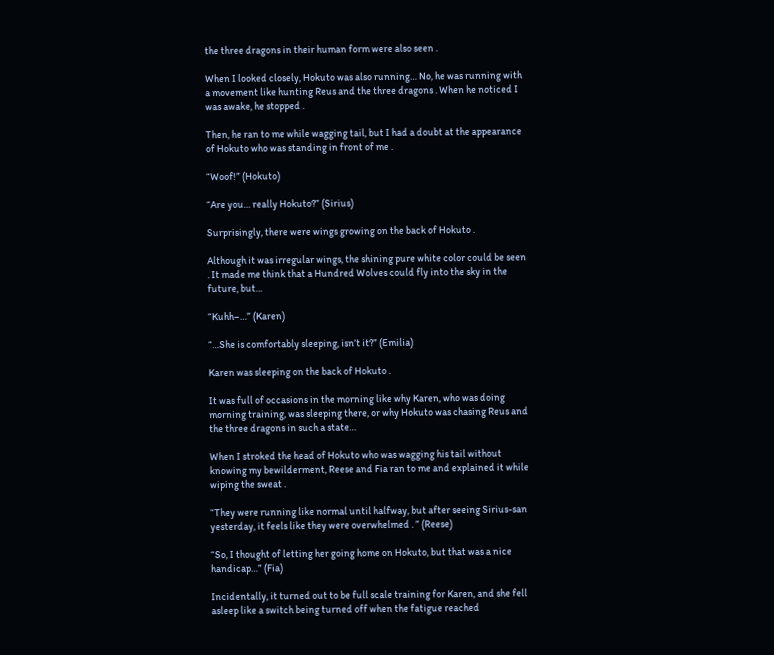the three dragons in their human form were also seen .

When I looked closely, Hokuto was also running… No, he was running with a movement like hunting Reus and the three dragons . When he noticed I was awake, he stopped .

Then, he ran to me while wagging tail, but I had a doubt at the appearance of Hokuto who was standing in front of me .

“Woof!” (Hokuto)

“Are you… really Hokuto?” (Sirius)

Surprisingly, there were wings growing on the back of Hokuto .

Although it was irregular wings, the shining pure white color could be seen . It made me think that a Hundred Wolves could fly into the sky in the future, but…

“Kuhh–…” (Karen)

“…She is comfortably sleeping, isn’t it?” (Emilia)

Karen was sleeping on the back of Hokuto .

It was full of occasions in the morning like why Karen, who was doing morning training, was sleeping there, or why Hokuto was chasing Reus and the three dragons in such a state…

When I stroked the head of Hokuto who was wagging his tail without knowing my bewilderment, Reese and Fia ran to me and explained it while wiping the sweat .

“They were running like normal until halfway, but after seeing Sirius-san yesterday, it feels like they were overwhelmed . ” (Reese)

“So, I thought of letting her going home on Hokuto, but that was a nice handicap…” (Fia)

Incidentally, it turned out to be full scale training for Karen, and she fell asleep like a switch being turned off when the fatigue reached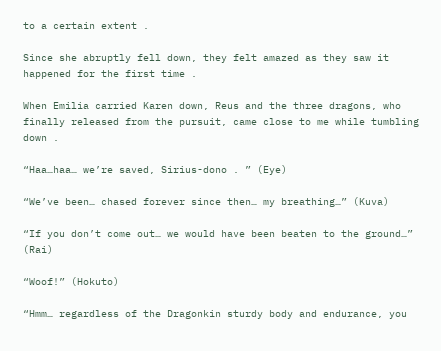to a certain extent .

Since she abruptly fell down, they felt amazed as they saw it happened for the first time .

When Emilia carried Karen down, Reus and the three dragons, who finally released from the pursuit, came close to me while tumbling down .

“Haa…haa… we’re saved, Sirius-dono . ” (Eye)

“We’ve been… chased forever since then… my breathing…” (Kuva)

“If you don’t come out… we would have been beaten to the ground…” (Rai)

“Woof!” (Hokuto)

“Hmm… regardless of the Dragonkin sturdy body and endurance, you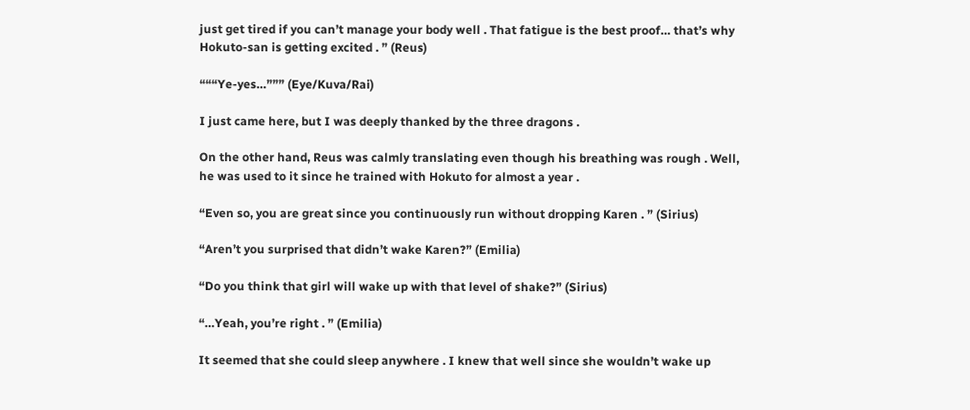just get tired if you can’t manage your body well . That fatigue is the best proof… that’s why Hokuto-san is getting excited . ” (Reus)

“““Ye-yes…””” (Eye/Kuva/Rai)

I just came here, but I was deeply thanked by the three dragons .

On the other hand, Reus was calmly translating even though his breathing was rough . Well, he was used to it since he trained with Hokuto for almost a year .

“Even so, you are great since you continuously run without dropping Karen . ” (Sirius)

“Aren’t you surprised that didn’t wake Karen?” (Emilia)

“Do you think that girl will wake up with that level of shake?” (Sirius)

“…Yeah, you’re right . ” (Emilia)

It seemed that she could sleep anywhere . I knew that well since she wouldn’t wake up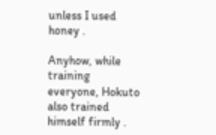unless I used honey .

Anyhow, while training everyone, Hokuto also trained himself firmly .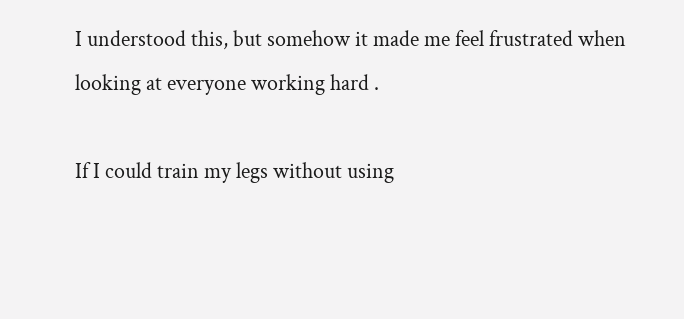I understood this, but somehow it made me feel frustrated when looking at everyone working hard .

If I could train my legs without using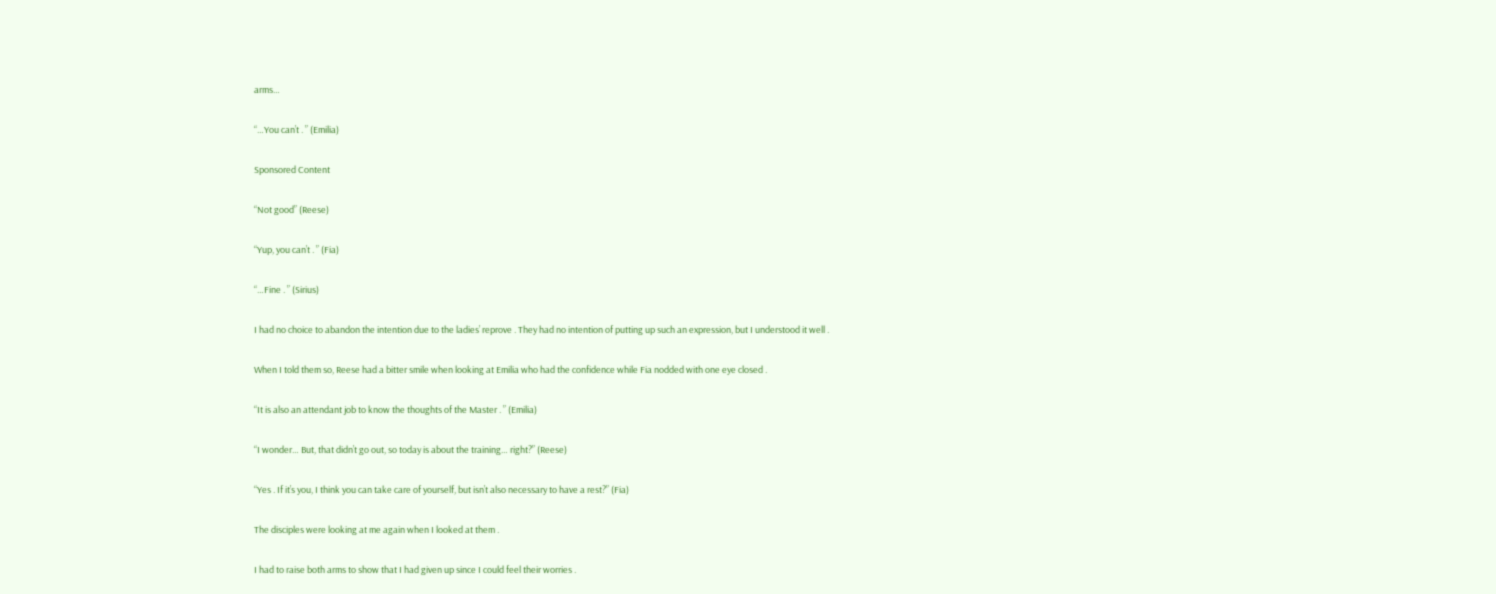arms…

“…You can’t . ” (Emilia)

Sponsored Content

“Not good” (Reese)

“Yup, you can’t . ” (Fia)

“…Fine . ” (Sirius)

I had no choice to abandon the intention due to the ladies’ reprove . They had no intention of putting up such an expression, but I understood it well .

When I told them so, Reese had a bitter smile when looking at Emilia who had the confidence while Fia nodded with one eye closed .

“It is also an attendant job to know the thoughts of the Master . ” (Emilia)

“I wonder… But, that didn’t go out, so today is about the training… right?” (Reese)

“Yes . If it’s you, I think you can take care of yourself, but isn’t also necessary to have a rest?” (Fia)

The disciples were looking at me again when I looked at them .

I had to raise both arms to show that I had given up since I could feel their worries .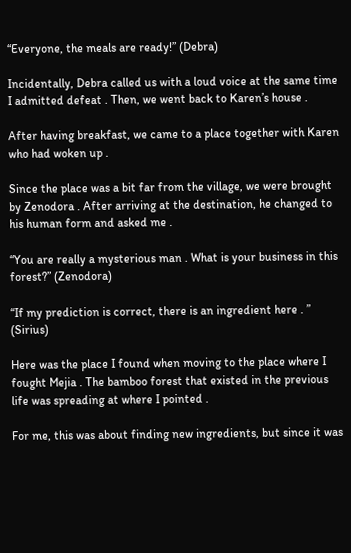“Everyone, the meals are ready!” (Debra)

Incidentally, Debra called us with a loud voice at the same time I admitted defeat . Then, we went back to Karen’s house .

After having breakfast, we came to a place together with Karen who had woken up .

Since the place was a bit far from the village, we were brought by Zenodora . After arriving at the destination, he changed to his human form and asked me .

“You are really a mysterious man . What is your business in this forest?” (Zenodora)

“If my prediction is correct, there is an ingredient here . ” (Sirius)

Here was the place I found when moving to the place where I fought Mejia . The bamboo forest that existed in the previous life was spreading at where I pointed .

For me, this was about finding new ingredients, but since it was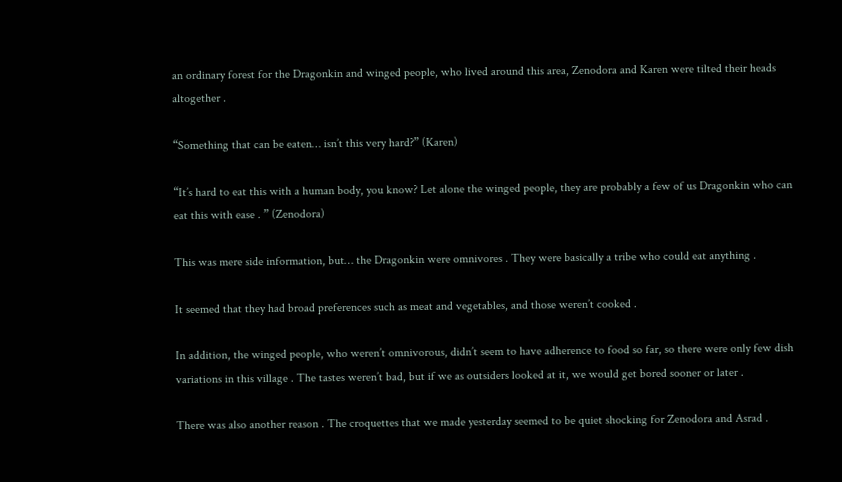an ordinary forest for the Dragonkin and winged people, who lived around this area, Zenodora and Karen were tilted their heads altogether .

“Something that can be eaten… isn’t this very hard?” (Karen)

“It’s hard to eat this with a human body, you know? Let alone the winged people, they are probably a few of us Dragonkin who can eat this with ease . ” (Zenodora)

This was mere side information, but… the Dragonkin were omnivores . They were basically a tribe who could eat anything .

It seemed that they had broad preferences such as meat and vegetables, and those weren’t cooked .

In addition, the winged people, who weren’t omnivorous, didn’t seem to have adherence to food so far, so there were only few dish variations in this village . The tastes weren’t bad, but if we as outsiders looked at it, we would get bored sooner or later .

There was also another reason . The croquettes that we made yesterday seemed to be quiet shocking for Zenodora and Asrad .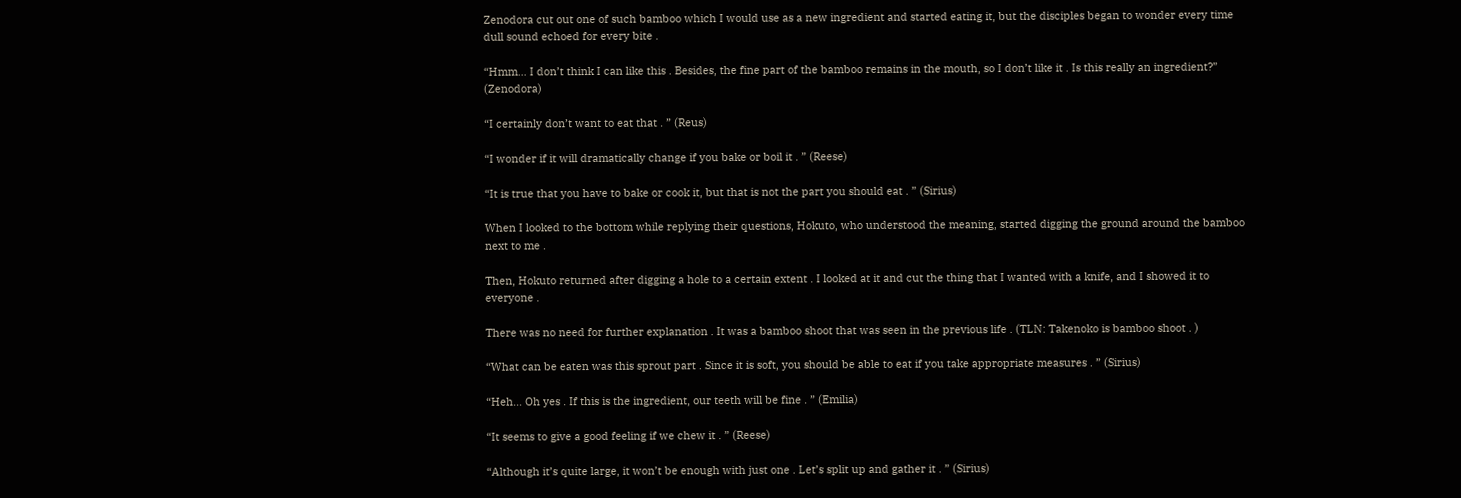Zenodora cut out one of such bamboo which I would use as a new ingredient and started eating it, but the disciples began to wonder every time dull sound echoed for every bite .

“Hmm… I don’t think I can like this . Besides, the fine part of the bamboo remains in the mouth, so I don’t like it . Is this really an ingredient?” (Zenodora)

“I certainly don’t want to eat that . ” (Reus)

“I wonder if it will dramatically change if you bake or boil it . ” (Reese)

“It is true that you have to bake or cook it, but that is not the part you should eat . ” (Sirius)

When I looked to the bottom while replying their questions, Hokuto, who understood the meaning, started digging the ground around the bamboo next to me .

Then, Hokuto returned after digging a hole to a certain extent . I looked at it and cut the thing that I wanted with a knife, and I showed it to everyone .

There was no need for further explanation . It was a bamboo shoot that was seen in the previous life . (TLN: Takenoko is bamboo shoot . )

“What can be eaten was this sprout part . Since it is soft, you should be able to eat if you take appropriate measures . ” (Sirius)

“Heh… Oh yes . If this is the ingredient, our teeth will be fine . ” (Emilia)

“It seems to give a good feeling if we chew it . ” (Reese)

“Although it’s quite large, it won’t be enough with just one . Let’s split up and gather it . ” (Sirius)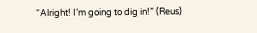“Alright! I’m going to dig in!” (Reus)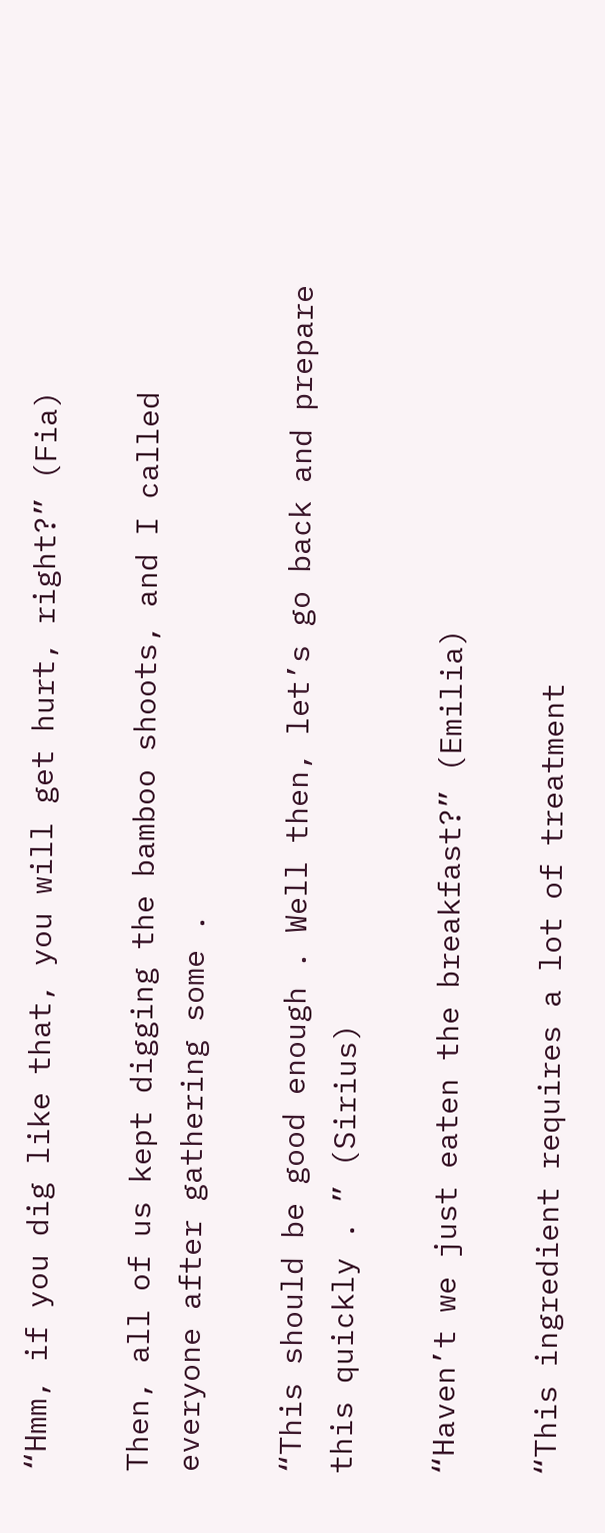“Hmm, if you dig like that, you will get hurt, right?” (Fia)

Then, all of us kept digging the bamboo shoots, and I called everyone after gathering some .

“This should be good enough . Well then, let’s go back and prepare this quickly . ” (Sirius)

“Haven’t we just eaten the breakfast?” (Emilia)

“This ingredient requires a lot of treatment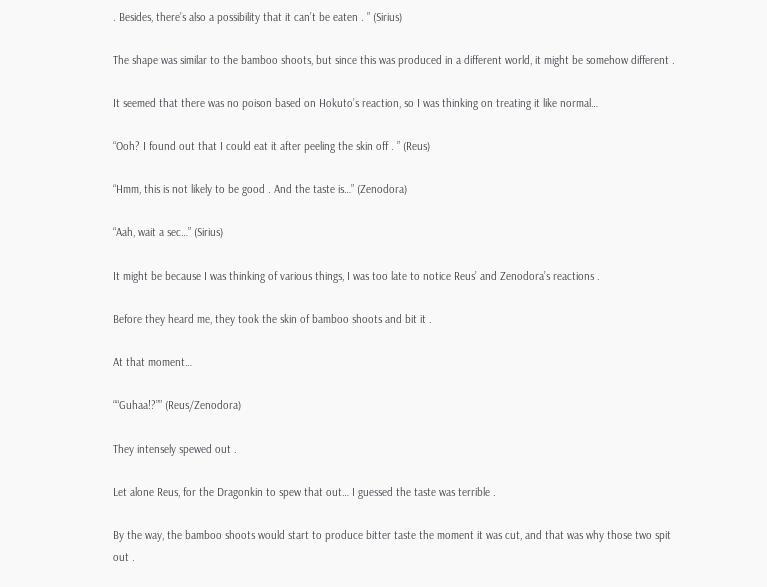. Besides, there’s also a possibility that it can’t be eaten . ” (Sirius)

The shape was similar to the bamboo shoots, but since this was produced in a different world, it might be somehow different .

It seemed that there was no poison based on Hokuto’s reaction, so I was thinking on treating it like normal…

“Ooh? I found out that I could eat it after peeling the skin off . ” (Reus)

“Hmm, this is not likely to be good . And the taste is…” (Zenodora)

“Aah, wait a sec…” (Sirius)

It might be because I was thinking of various things, I was too late to notice Reus’ and Zenodora’s reactions .

Before they heard me, they took the skin of bamboo shoots and bit it .

At that moment…

““Guhaa!?”” (Reus/Zenodora)

They intensely spewed out .

Let alone Reus, for the Dragonkin to spew that out… I guessed the taste was terrible .

By the way, the bamboo shoots would start to produce bitter taste the moment it was cut, and that was why those two spit out .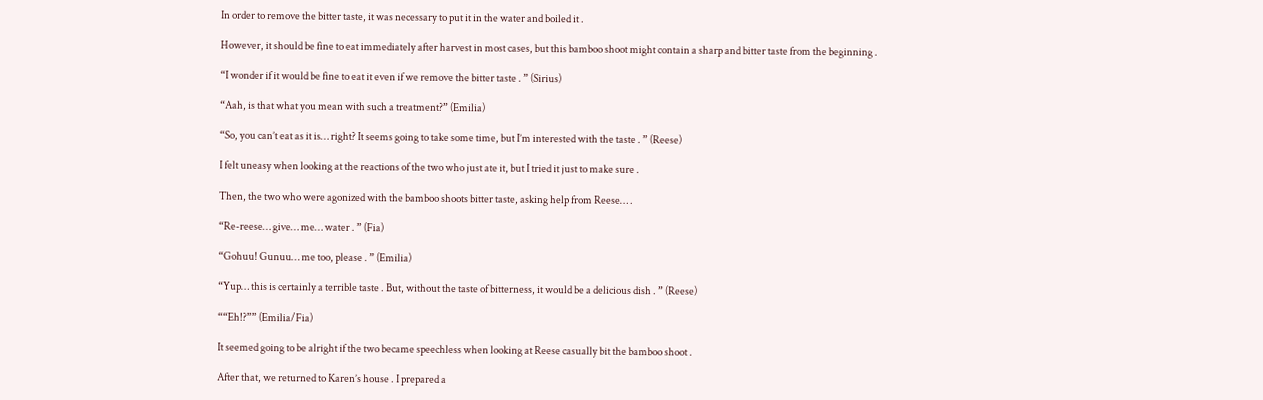In order to remove the bitter taste, it was necessary to put it in the water and boiled it .

However, it should be fine to eat immediately after harvest in most cases, but this bamboo shoot might contain a sharp and bitter taste from the beginning .

“I wonder if it would be fine to eat it even if we remove the bitter taste . ” (Sirius)

“Aah, is that what you mean with such a treatment?” (Emilia)

“So, you can’t eat as it is… right? It seems going to take some time, but I’m interested with the taste . ” (Reese)

I felt uneasy when looking at the reactions of the two who just ate it, but I tried it just to make sure .

Then, the two who were agonized with the bamboo shoots bitter taste, asking help from Reese… .

“Re-reese… give… me… water . ” (Fia)

“Gohuu! Gunuu… me too, please . ” (Emilia)

“Yup… this is certainly a terrible taste . But, without the taste of bitterness, it would be a delicious dish . ” (Reese)

““Eh!?”” (Emilia/Fia)

It seemed going to be alright if the two became speechless when looking at Reese casually bit the bamboo shoot .

After that, we returned to Karen’s house . I prepared a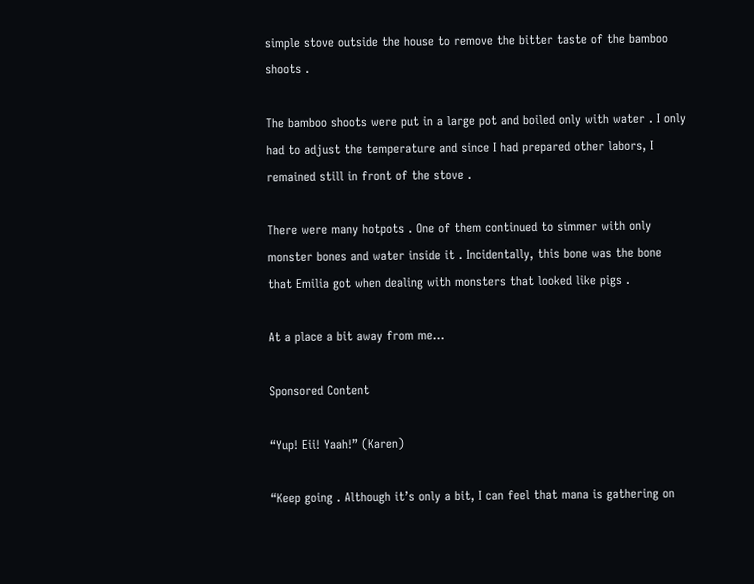simple stove outside the house to remove the bitter taste of the bamboo shoots .

The bamboo shoots were put in a large pot and boiled only with water . I only had to adjust the temperature and since I had prepared other labors, I remained still in front of the stove .

There were many hotpots . One of them continued to simmer with only monster bones and water inside it . Incidentally, this bone was the bone that Emilia got when dealing with monsters that looked like pigs .

At a place a bit away from me…

Sponsored Content

“Yup! Eii! Yaah!” (Karen)

“Keep going . Although it’s only a bit, I can feel that mana is gathering on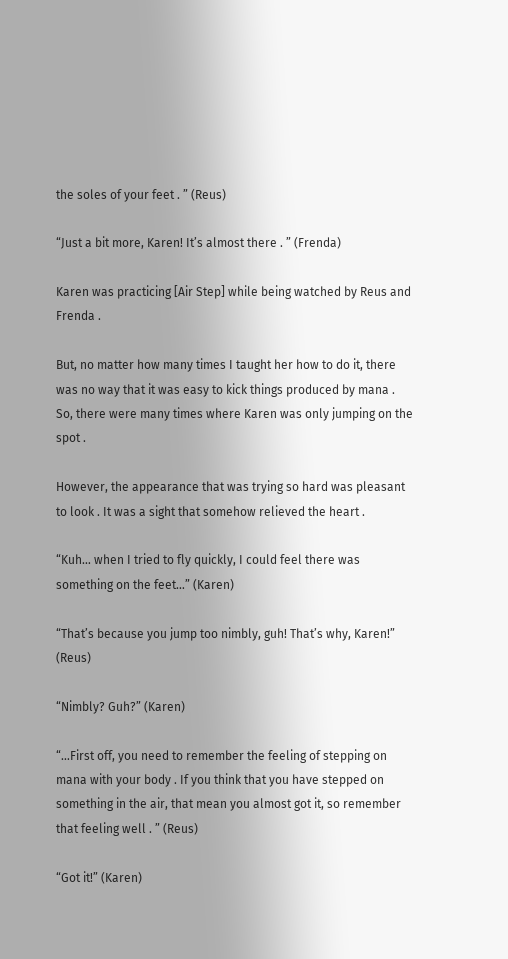the soles of your feet . ” (Reus)

“Just a bit more, Karen! It’s almost there . ” (Frenda)

Karen was practicing [Air Step] while being watched by Reus and Frenda .

But, no matter how many times I taught her how to do it, there was no way that it was easy to kick things produced by mana . So, there were many times where Karen was only jumping on the spot .

However, the appearance that was trying so hard was pleasant to look . It was a sight that somehow relieved the heart .

“Kuh… when I tried to fly quickly, I could feel there was something on the feet…” (Karen)

“That’s because you jump too nimbly, guh! That’s why, Karen!” (Reus)

“Nimbly? Guh?” (Karen)

“…First off, you need to remember the feeling of stepping on mana with your body . If you think that you have stepped on something in the air, that mean you almost got it, so remember that feeling well . ” (Reus)

“Got it!” (Karen)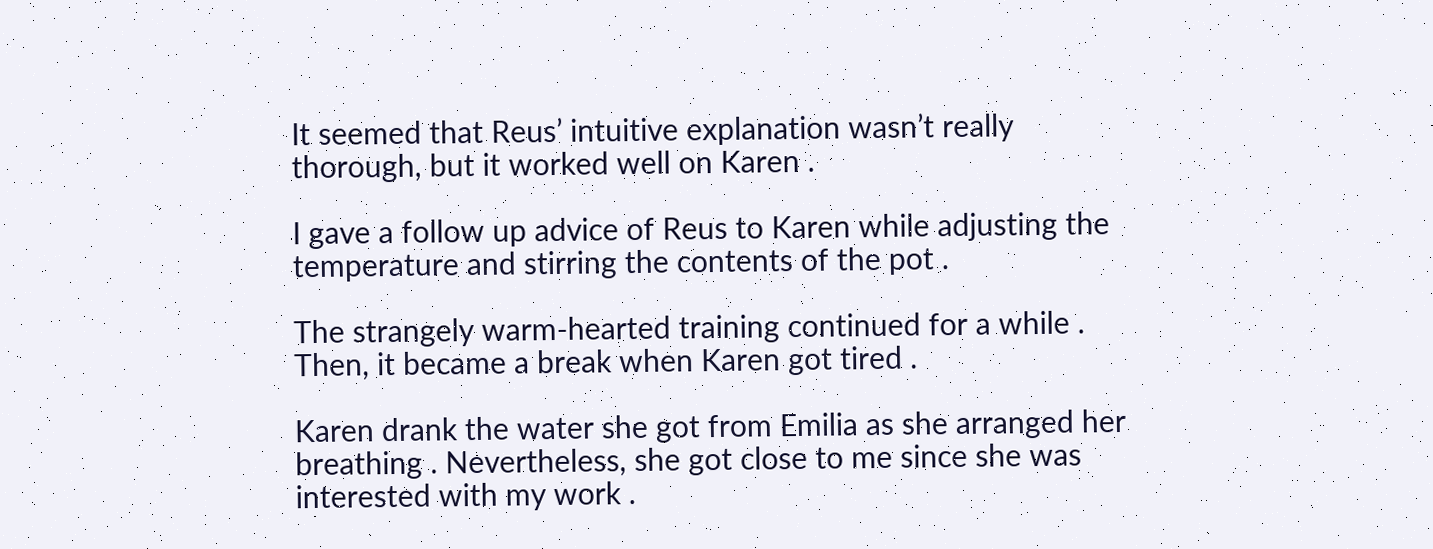It seemed that Reus’ intuitive explanation wasn’t really thorough, but it worked well on Karen .

I gave a follow up advice of Reus to Karen while adjusting the temperature and stirring the contents of the pot .

The strangely warm-hearted training continued for a while . Then, it became a break when Karen got tired .

Karen drank the water she got from Emilia as she arranged her breathing . Nevertheless, she got close to me since she was interested with my work .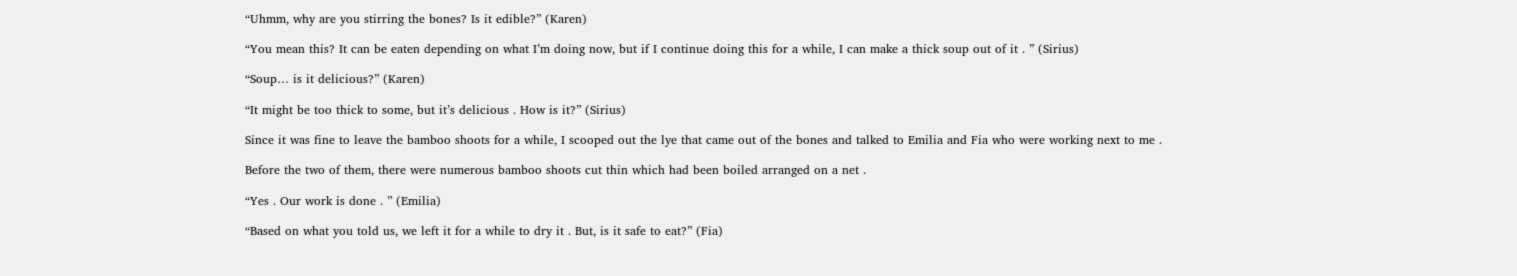“Uhmm, why are you stirring the bones? Is it edible?” (Karen)

“You mean this? It can be eaten depending on what I’m doing now, but if I continue doing this for a while, I can make a thick soup out of it . ” (Sirius)

“Soup… is it delicious?” (Karen)

“It might be too thick to some, but it’s delicious . How is it?” (Sirius)

Since it was fine to leave the bamboo shoots for a while, I scooped out the lye that came out of the bones and talked to Emilia and Fia who were working next to me .

Before the two of them, there were numerous bamboo shoots cut thin which had been boiled arranged on a net .

“Yes . Our work is done . ” (Emilia)

“Based on what you told us, we left it for a while to dry it . But, is it safe to eat?” (Fia)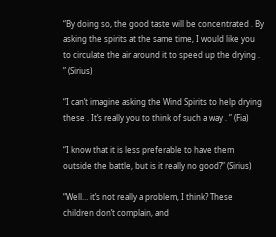“By doing so, the good taste will be concentrated . By asking the spirits at the same time, I would like you to circulate the air around it to speed up the drying . ” (Sirius)

“I can’t imagine asking the Wind Spirits to help drying these . It’s really you to think of such a way . ” (Fia)

“I know that it is less preferable to have them outside the battle, but is it really no good?” (Sirius)

“Well… it’s not really a problem, I think? These children don’t complain, and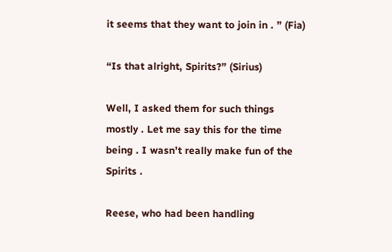it seems that they want to join in . ” (Fia)

“Is that alright, Spirits?” (Sirius)

Well, I asked them for such things mostly . Let me say this for the time being . I wasn’t really make fun of the Spirits .

Reese, who had been handling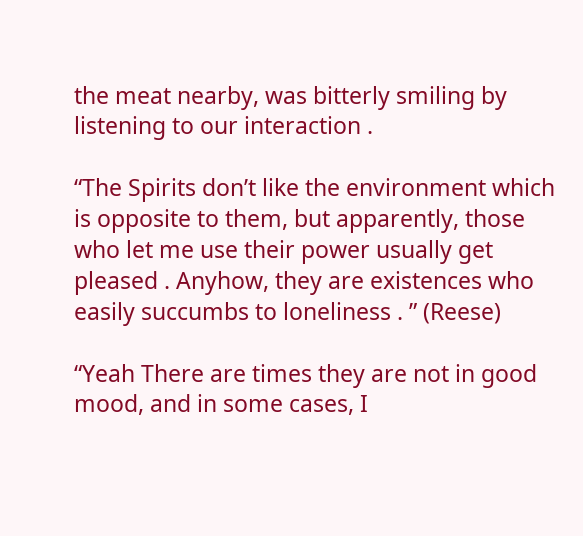the meat nearby, was bitterly smiling by listening to our interaction .

“The Spirits don’t like the environment which is opposite to them, but apparently, those who let me use their power usually get pleased . Anyhow, they are existences who easily succumbs to loneliness . ” (Reese)

“Yeah There are times they are not in good mood, and in some cases, I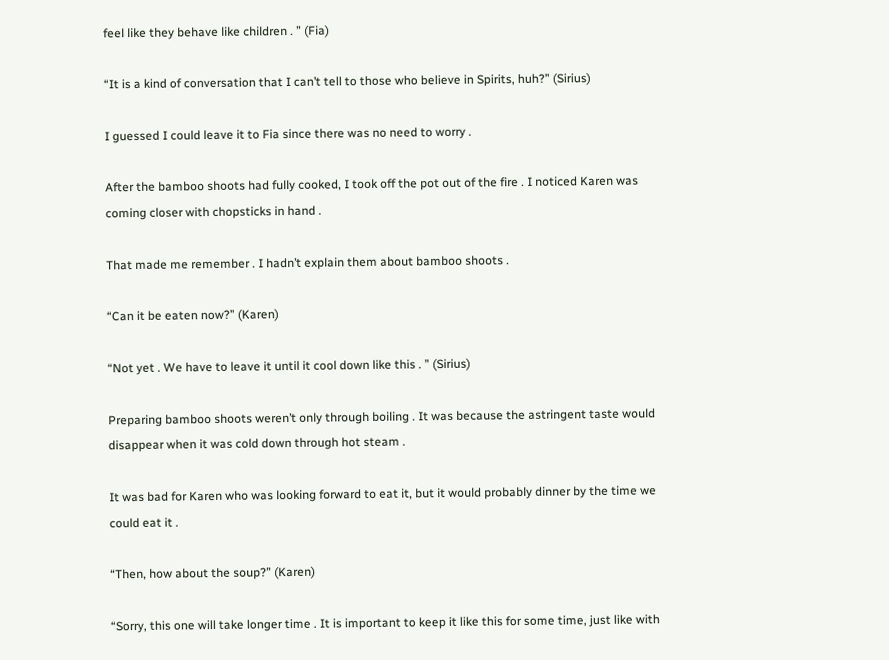feel like they behave like children . ” (Fia)

“It is a kind of conversation that I can’t tell to those who believe in Spirits, huh?” (Sirius)

I guessed I could leave it to Fia since there was no need to worry .

After the bamboo shoots had fully cooked, I took off the pot out of the fire . I noticed Karen was coming closer with chopsticks in hand .

That made me remember . I hadn’t explain them about bamboo shoots .

“Can it be eaten now?” (Karen)

“Not yet . We have to leave it until it cool down like this . ” (Sirius)

Preparing bamboo shoots weren’t only through boiling . It was because the astringent taste would disappear when it was cold down through hot steam .

It was bad for Karen who was looking forward to eat it, but it would probably dinner by the time we could eat it .

“Then, how about the soup?” (Karen)

“Sorry, this one will take longer time . It is important to keep it like this for some time, just like with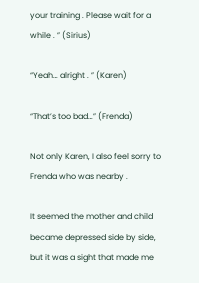your training . Please wait for a while . ” (Sirius)

“Yeah… alright . ” (Karen)

“That’s too bad…” (Frenda)

Not only Karen, I also feel sorry to Frenda who was nearby .

It seemed the mother and child became depressed side by side, but it was a sight that made me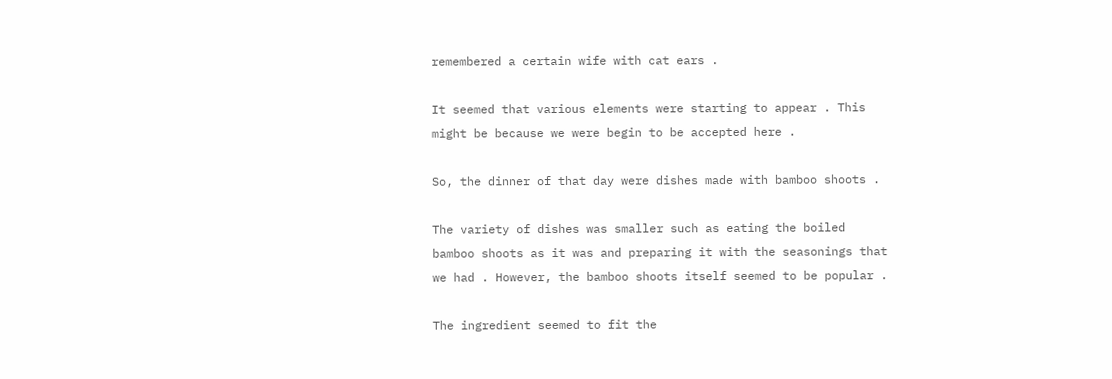remembered a certain wife with cat ears .

It seemed that various elements were starting to appear . This might be because we were begin to be accepted here .

So, the dinner of that day were dishes made with bamboo shoots .

The variety of dishes was smaller such as eating the boiled bamboo shoots as it was and preparing it with the seasonings that we had . However, the bamboo shoots itself seemed to be popular .

The ingredient seemed to fit the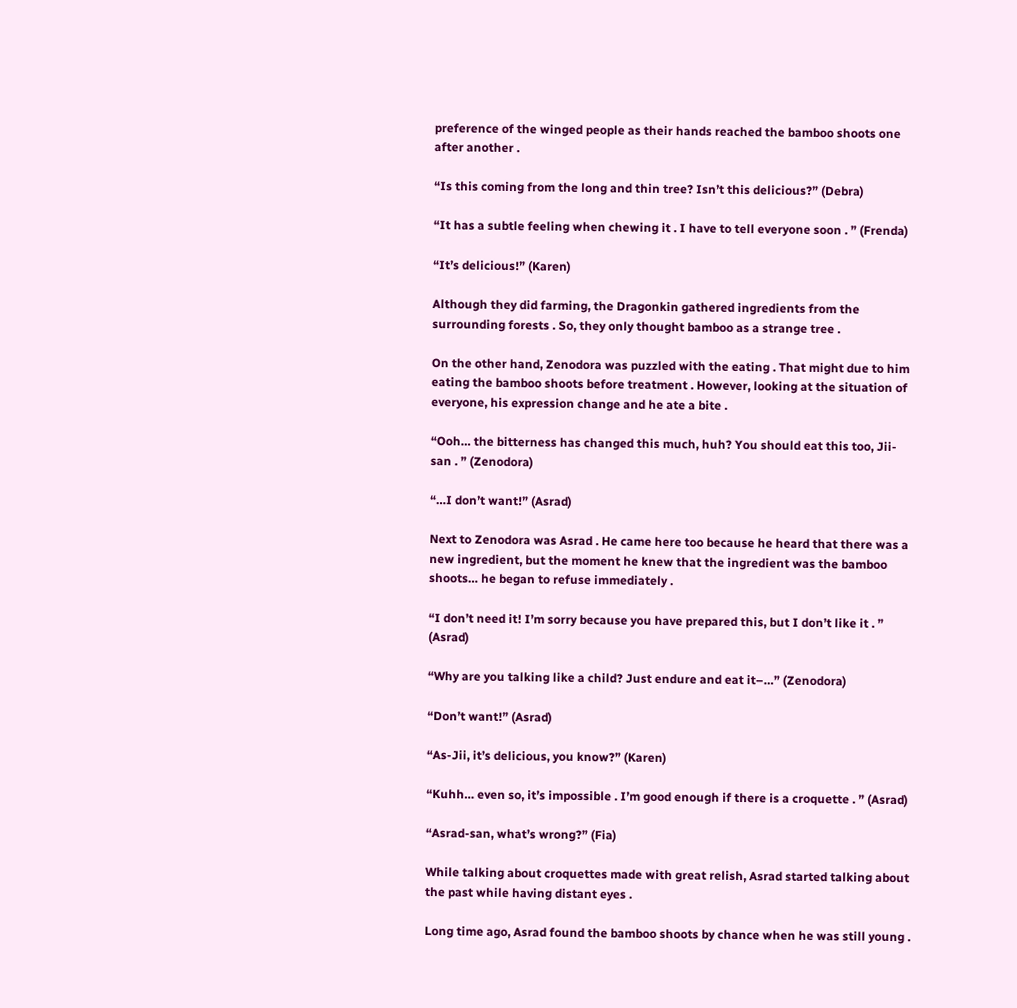preference of the winged people as their hands reached the bamboo shoots one after another .

“Is this coming from the long and thin tree? Isn’t this delicious?” (Debra)

“It has a subtle feeling when chewing it . I have to tell everyone soon . ” (Frenda)

“It’s delicious!” (Karen)

Although they did farming, the Dragonkin gathered ingredients from the surrounding forests . So, they only thought bamboo as a strange tree .

On the other hand, Zenodora was puzzled with the eating . That might due to him eating the bamboo shoots before treatment . However, looking at the situation of everyone, his expression change and he ate a bite .

“Ooh… the bitterness has changed this much, huh? You should eat this too, Jii-san . ” (Zenodora)

“…I don’t want!” (Asrad)

Next to Zenodora was Asrad . He came here too because he heard that there was a new ingredient, but the moment he knew that the ingredient was the bamboo shoots… he began to refuse immediately .

“I don’t need it! I’m sorry because you have prepared this, but I don’t like it . ” (Asrad)

“Why are you talking like a child? Just endure and eat it–…” (Zenodora)

“Don’t want!” (Asrad)

“As-Jii, it’s delicious, you know?” (Karen)

“Kuhh… even so, it’s impossible . I’m good enough if there is a croquette . ” (Asrad)

“Asrad-san, what’s wrong?” (Fia)

While talking about croquettes made with great relish, Asrad started talking about the past while having distant eyes .

Long time ago, Asrad found the bamboo shoots by chance when he was still young .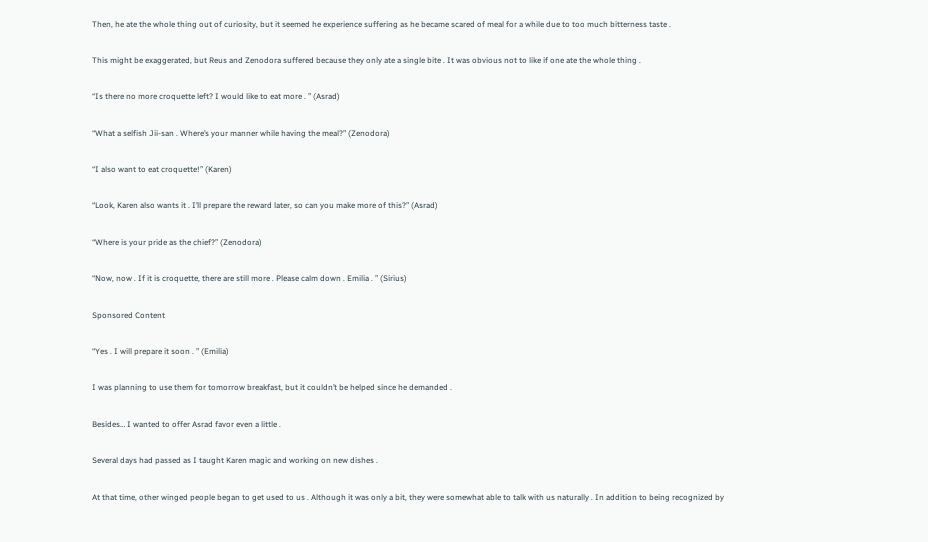Then, he ate the whole thing out of curiosity, but it seemed he experience suffering as he became scared of meal for a while due to too much bitterness taste .

This might be exaggerated, but Reus and Zenodora suffered because they only ate a single bite . It was obvious not to like if one ate the whole thing .

“Is there no more croquette left? I would like to eat more . ” (Asrad)

“What a selfish Jii-san . Where’s your manner while having the meal?” (Zenodora)

“I also want to eat croquette!” (Karen)

“Look, Karen also wants it . I’ll prepare the reward later, so can you make more of this?” (Asrad)

“Where is your pride as the chief?” (Zenodora)

“Now, now . If it is croquette, there are still more . Please calm down . Emilia . ” (Sirius)

Sponsored Content

“Yes . I will prepare it soon . ” (Emilia)

I was planning to use them for tomorrow breakfast, but it couldn’t be helped since he demanded .

Besides… I wanted to offer Asrad favor even a little .

Several days had passed as I taught Karen magic and working on new dishes .

At that time, other winged people began to get used to us . Although it was only a bit, they were somewhat able to talk with us naturally . In addition to being recognized by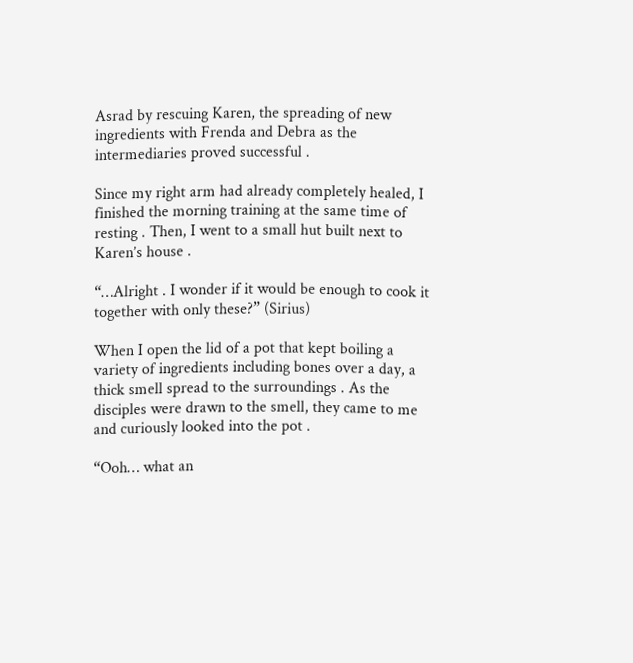Asrad by rescuing Karen, the spreading of new ingredients with Frenda and Debra as the intermediaries proved successful .

Since my right arm had already completely healed, I finished the morning training at the same time of resting . Then, I went to a small hut built next to Karen’s house .

“…Alright . I wonder if it would be enough to cook it together with only these?” (Sirius)

When I open the lid of a pot that kept boiling a variety of ingredients including bones over a day, a thick smell spread to the surroundings . As the disciples were drawn to the smell, they came to me and curiously looked into the pot .

“Ooh… what an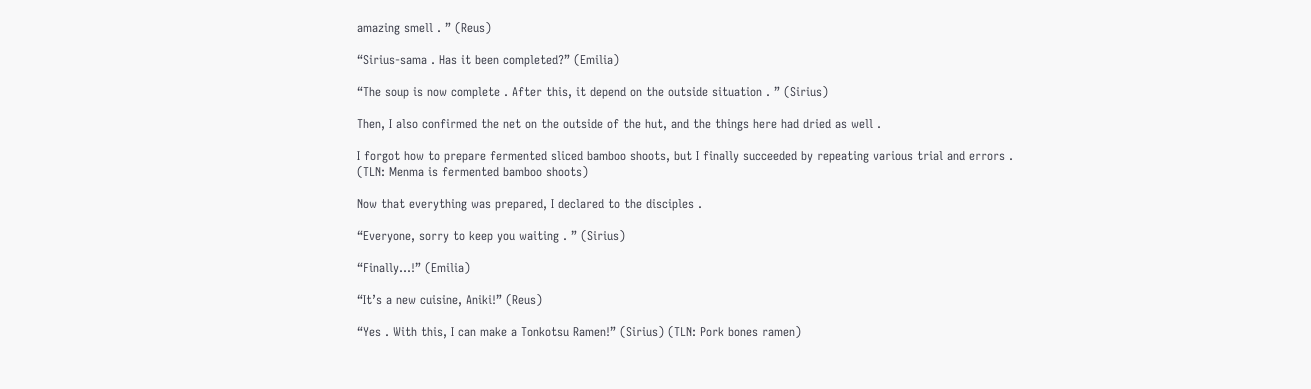amazing smell . ” (Reus)

“Sirius-sama . Has it been completed?” (Emilia)

“The soup is now complete . After this, it depend on the outside situation . ” (Sirius)

Then, I also confirmed the net on the outside of the hut, and the things here had dried as well .

I forgot how to prepare fermented sliced bamboo shoots, but I finally succeeded by repeating various trial and errors . (TLN: Menma is fermented bamboo shoots)

Now that everything was prepared, I declared to the disciples .

“Everyone, sorry to keep you waiting . ” (Sirius)

“Finally…!” (Emilia)

“It’s a new cuisine, Aniki!” (Reus)

“Yes . With this, I can make a Tonkotsu Ramen!” (Sirius) (TLN: Pork bones ramen)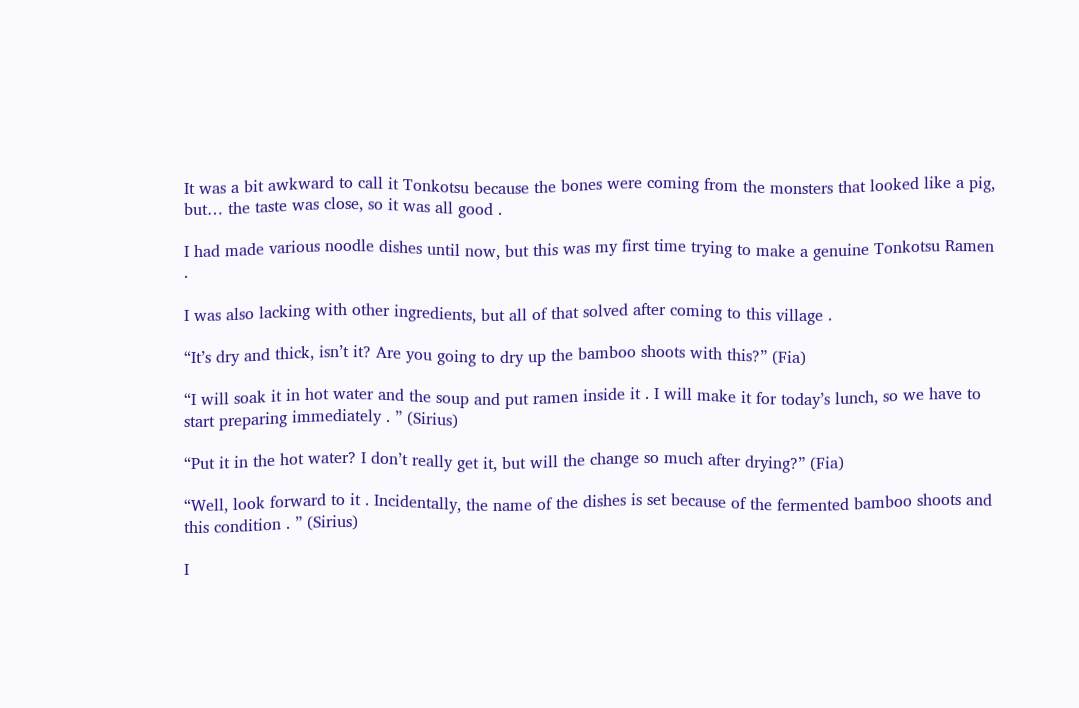It was a bit awkward to call it Tonkotsu because the bones were coming from the monsters that looked like a pig, but… the taste was close, so it was all good .

I had made various noodle dishes until now, but this was my first time trying to make a genuine Tonkotsu Ramen .

I was also lacking with other ingredients, but all of that solved after coming to this village .

“It’s dry and thick, isn’t it? Are you going to dry up the bamboo shoots with this?” (Fia)

“I will soak it in hot water and the soup and put ramen inside it . I will make it for today’s lunch, so we have to start preparing immediately . ” (Sirius)

“Put it in the hot water? I don’t really get it, but will the change so much after drying?” (Fia)

“Well, look forward to it . Incidentally, the name of the dishes is set because of the fermented bamboo shoots and this condition . ” (Sirius)

I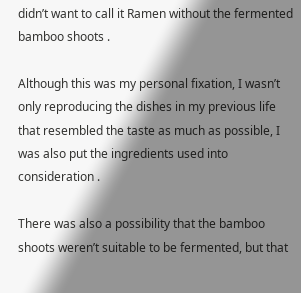didn’t want to call it Ramen without the fermented bamboo shoots .

Although this was my personal fixation, I wasn’t only reproducing the dishes in my previous life that resembled the taste as much as possible, I was also put the ingredients used into consideration .

There was also a possibility that the bamboo shoots weren’t suitable to be fermented, but that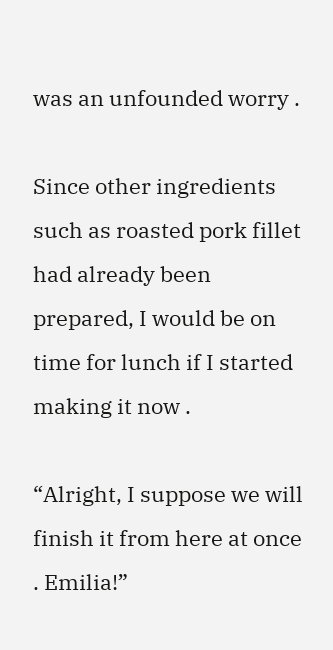was an unfounded worry .

Since other ingredients such as roasted pork fillet had already been prepared, I would be on time for lunch if I started making it now .

“Alright, I suppose we will finish it from here at once . Emilia!”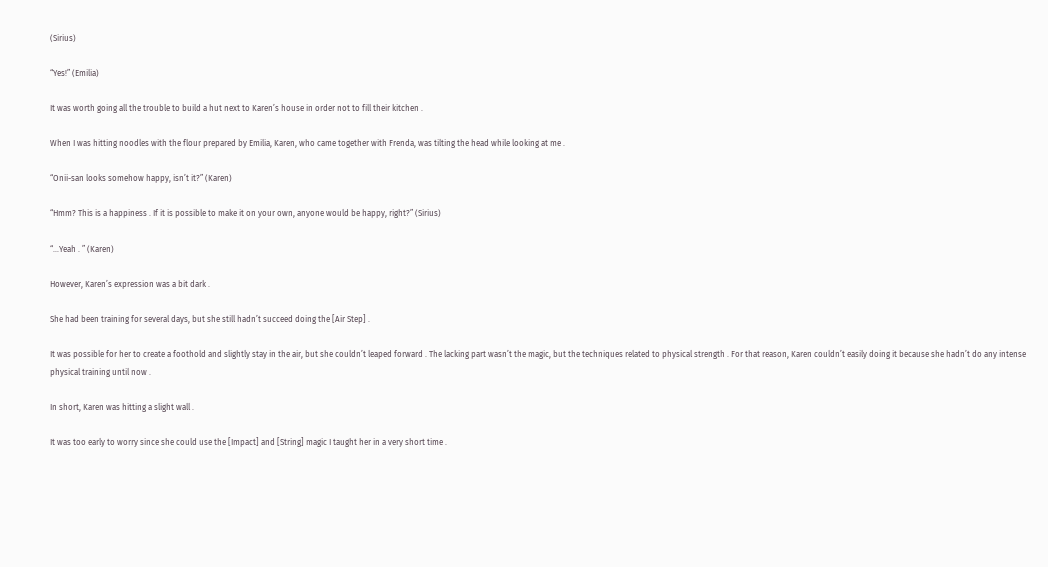(Sirius)

“Yes!” (Emilia)

It was worth going all the trouble to build a hut next to Karen’s house in order not to fill their kitchen .

When I was hitting noodles with the flour prepared by Emilia, Karen, who came together with Frenda, was tilting the head while looking at me .

“Onii-san looks somehow happy, isn’t it?” (Karen)

“Hmm? This is a happiness . If it is possible to make it on your own, anyone would be happy, right?” (Sirius)

“…Yeah . ” (Karen)

However, Karen’s expression was a bit dark .

She had been training for several days, but she still hadn’t succeed doing the [Air Step] .

It was possible for her to create a foothold and slightly stay in the air, but she couldn’t leaped forward . The lacking part wasn’t the magic, but the techniques related to physical strength . For that reason, Karen couldn’t easily doing it because she hadn’t do any intense physical training until now .

In short, Karen was hitting a slight wall .

It was too early to worry since she could use the [Impact] and [String] magic I taught her in a very short time .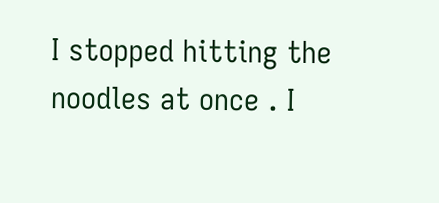I stopped hitting the noodles at once . I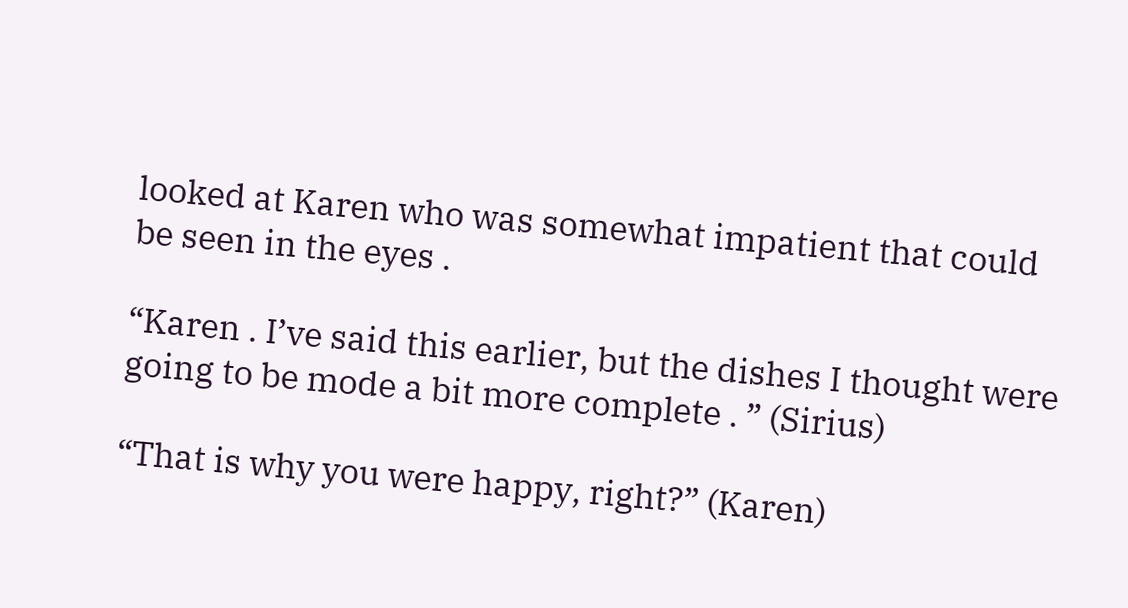looked at Karen who was somewhat impatient that could be seen in the eyes .

“Karen . I’ve said this earlier, but the dishes I thought were going to be mode a bit more complete . ” (Sirius)

“That is why you were happy, right?” (Karen)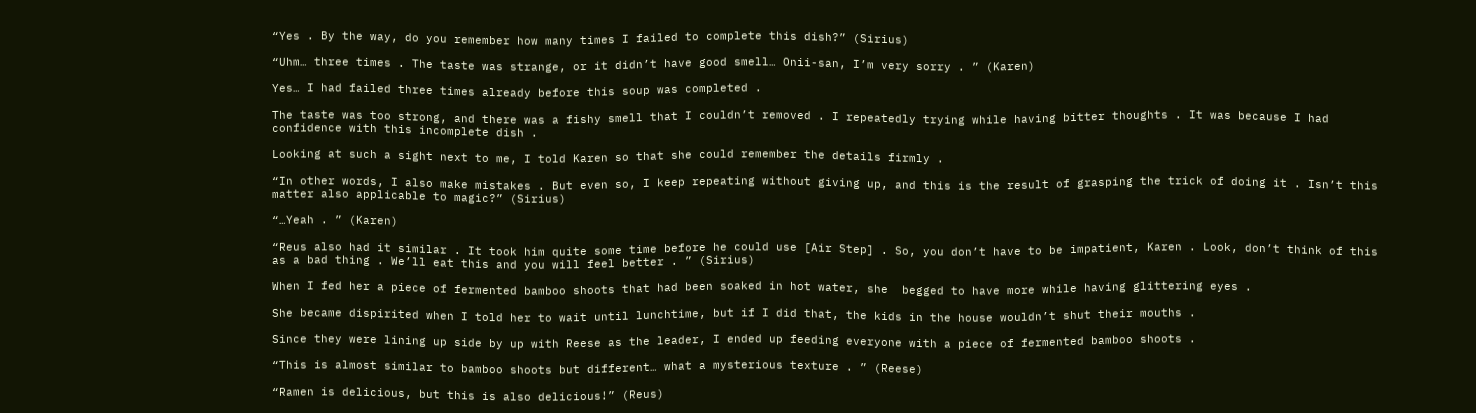“Yes . By the way, do you remember how many times I failed to complete this dish?” (Sirius)

“Uhm… three times . The taste was strange, or it didn’t have good smell… Onii-san, I’m very sorry . ” (Karen)

Yes… I had failed three times already before this soup was completed .

The taste was too strong, and there was a fishy smell that I couldn’t removed . I repeatedly trying while having bitter thoughts . It was because I had confidence with this incomplete dish .

Looking at such a sight next to me, I told Karen so that she could remember the details firmly .

“In other words, I also make mistakes . But even so, I keep repeating without giving up, and this is the result of grasping the trick of doing it . Isn’t this matter also applicable to magic?” (Sirius)

“…Yeah . ” (Karen)

“Reus also had it similar . It took him quite some time before he could use [Air Step] . So, you don’t have to be impatient, Karen . Look, don’t think of this as a bad thing . We’ll eat this and you will feel better . ” (Sirius)

When I fed her a piece of fermented bamboo shoots that had been soaked in hot water, she  begged to have more while having glittering eyes .

She became dispirited when I told her to wait until lunchtime, but if I did that, the kids in the house wouldn’t shut their mouths .

Since they were lining up side by up with Reese as the leader, I ended up feeding everyone with a piece of fermented bamboo shoots .

“This is almost similar to bamboo shoots but different… what a mysterious texture . ” (Reese)

“Ramen is delicious, but this is also delicious!” (Reus)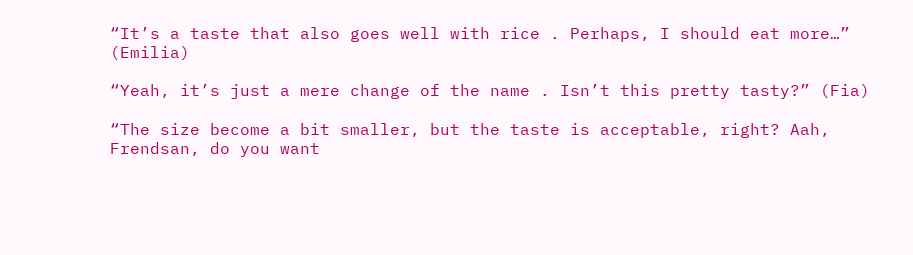“It’s a taste that also goes well with rice . Perhaps, I should eat more…” (Emilia)

“Yeah, it’s just a mere change of the name . Isn’t this pretty tasty?” (Fia)

“The size become a bit smaller, but the taste is acceptable, right? Aah, Frendsan, do you want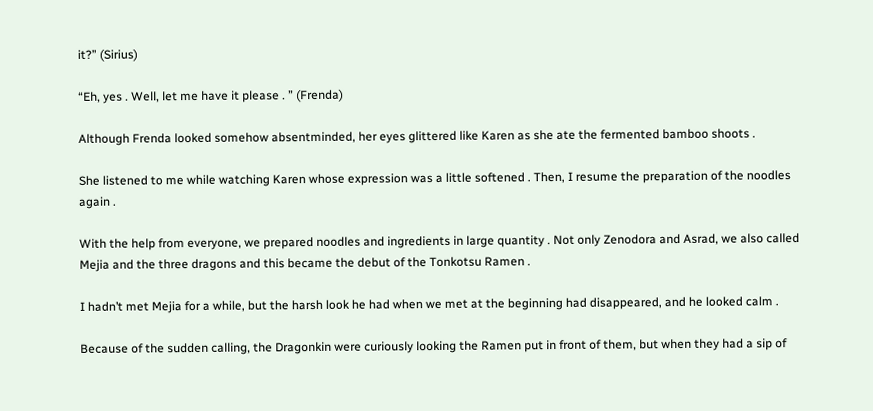it?” (Sirius)

“Eh, yes . Well, let me have it please . ” (Frenda)

Although Frenda looked somehow absentminded, her eyes glittered like Karen as she ate the fermented bamboo shoots .

She listened to me while watching Karen whose expression was a little softened . Then, I resume the preparation of the noodles again .

With the help from everyone, we prepared noodles and ingredients in large quantity . Not only Zenodora and Asrad, we also called Mejia and the three dragons and this became the debut of the Tonkotsu Ramen .

I hadn’t met Mejia for a while, but the harsh look he had when we met at the beginning had disappeared, and he looked calm .

Because of the sudden calling, the Dragonkin were curiously looking the Ramen put in front of them, but when they had a sip of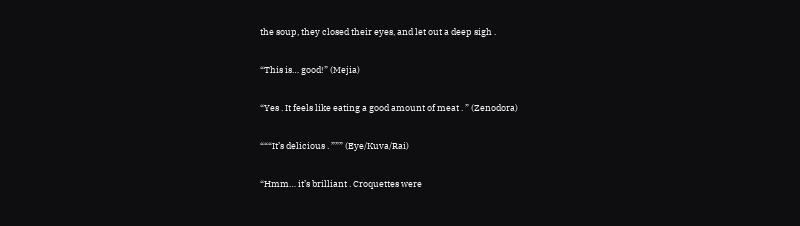the soup, they closed their eyes, and let out a deep sigh .

“This is… good!” (Mejia)

“Yes . It feels like eating a good amount of meat . ” (Zenodora)

“““It’s delicious . ””” (Eye/Kuva/Rai)

“Hmm… it’s brilliant . Croquettes were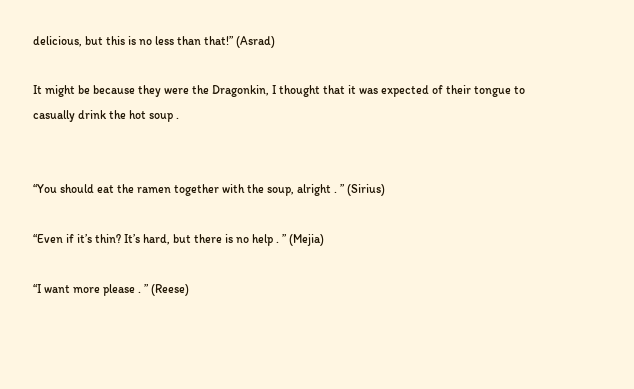delicious, but this is no less than that!” (Asrad)

It might be because they were the Dragonkin, I thought that it was expected of their tongue to casually drink the hot soup .


“You should eat the ramen together with the soup, alright . ” (Sirius)

“Even if it’s thin? It’s hard, but there is no help . ” (Mejia)

“I want more please . ” (Reese)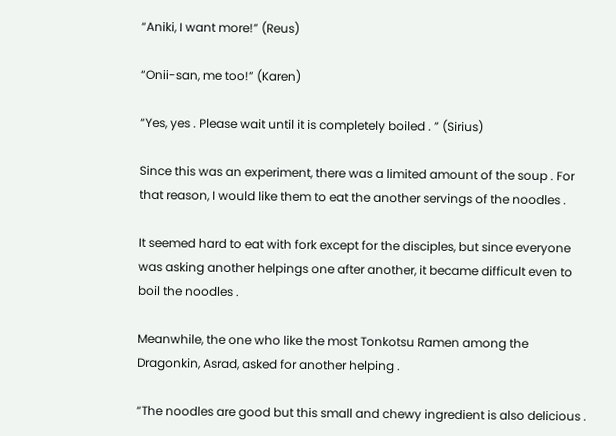“Aniki, I want more!” (Reus)

“Onii-san, me too!” (Karen)

“Yes, yes . Please wait until it is completely boiled . ” (Sirius)

Since this was an experiment, there was a limited amount of the soup . For that reason, I would like them to eat the another servings of the noodles .

It seemed hard to eat with fork except for the disciples, but since everyone was asking another helpings one after another, it became difficult even to boil the noodles .

Meanwhile, the one who like the most Tonkotsu Ramen among the Dragonkin, Asrad, asked for another helping .

“The noodles are good but this small and chewy ingredient is also delicious .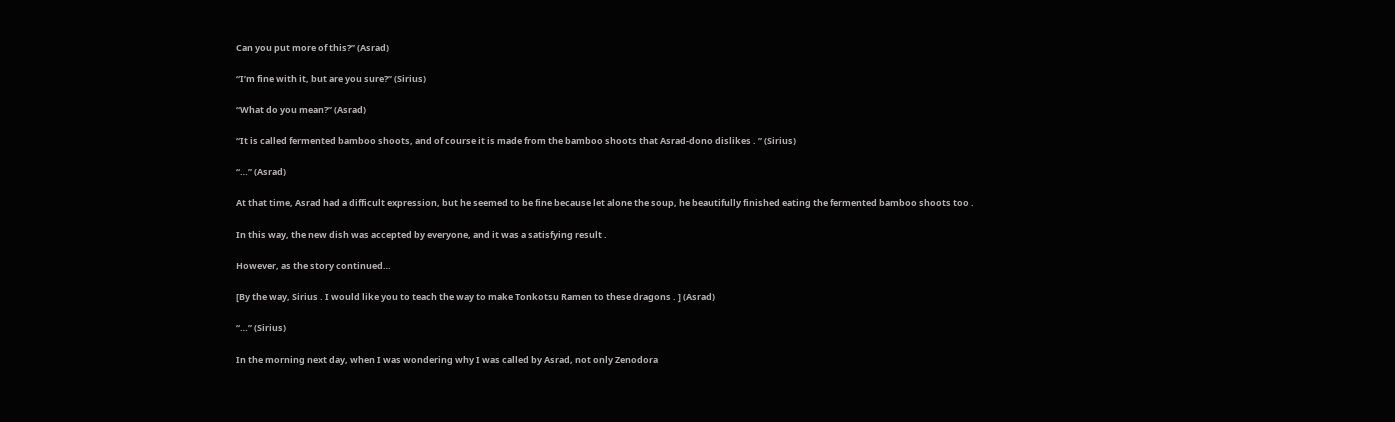Can you put more of this?” (Asrad)

“I’m fine with it, but are you sure?” (Sirius)

“What do you mean?” (Asrad)

“It is called fermented bamboo shoots, and of course it is made from the bamboo shoots that Asrad-dono dislikes . ” (Sirius)

“…” (Asrad)

At that time, Asrad had a difficult expression, but he seemed to be fine because let alone the soup, he beautifully finished eating the fermented bamboo shoots too .

In this way, the new dish was accepted by everyone, and it was a satisfying result .

However, as the story continued…

[By the way, Sirius . I would like you to teach the way to make Tonkotsu Ramen to these dragons . ] (Asrad)

“…” (Sirius)

In the morning next day, when I was wondering why I was called by Asrad, not only Zenodora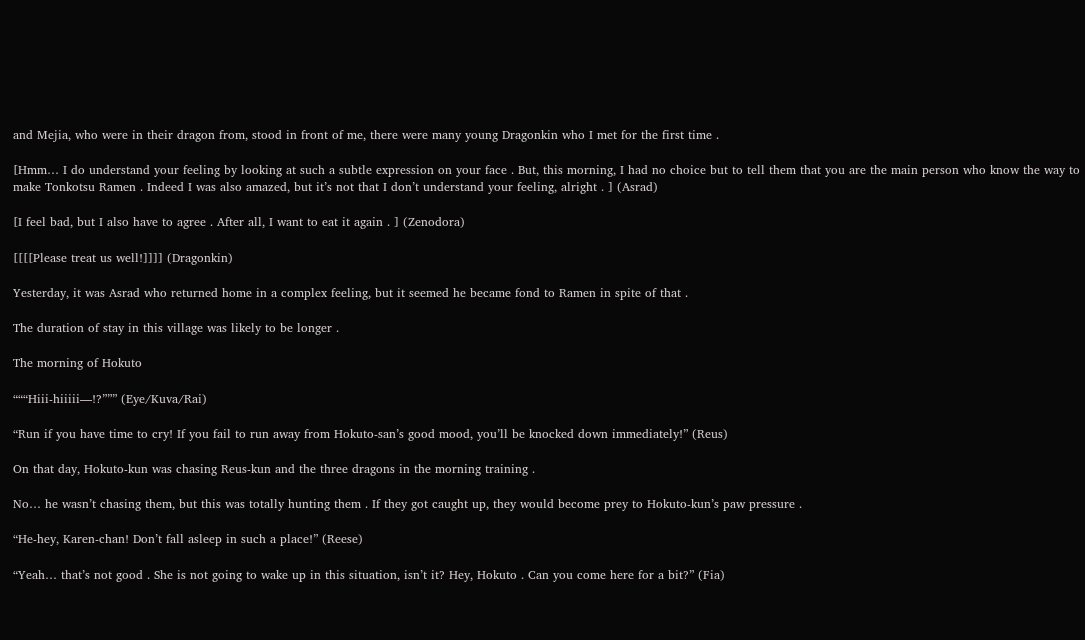and Mejia, who were in their dragon from, stood in front of me, there were many young Dragonkin who I met for the first time .

[Hmm… I do understand your feeling by looking at such a subtle expression on your face . But, this morning, I had no choice but to tell them that you are the main person who know the way to make Tonkotsu Ramen . Indeed I was also amazed, but it’s not that I don’t understand your feeling, alright . ] (Asrad)

[I feel bad, but I also have to agree . After all, I want to eat it again . ] (Zenodora)

[[[[Please treat us well!]]]] (Dragonkin)

Yesterday, it was Asrad who returned home in a complex feeling, but it seemed he became fond to Ramen in spite of that .

The duration of stay in this village was likely to be longer .

The morning of Hokuto

“““Hiii-hiiiii—!?””” (Eye/Kuva/Rai)

“Run if you have time to cry! If you fail to run away from Hokuto-san’s good mood, you’ll be knocked down immediately!” (Reus)

On that day, Hokuto-kun was chasing Reus-kun and the three dragons in the morning training .

No… he wasn’t chasing them, but this was totally hunting them . If they got caught up, they would become prey to Hokuto-kun’s paw pressure .

“He-hey, Karen-chan! Don’t fall asleep in such a place!” (Reese)

“Yeah… that’s not good . She is not going to wake up in this situation, isn’t it? Hey, Hokuto . Can you come here for a bit?” (Fia)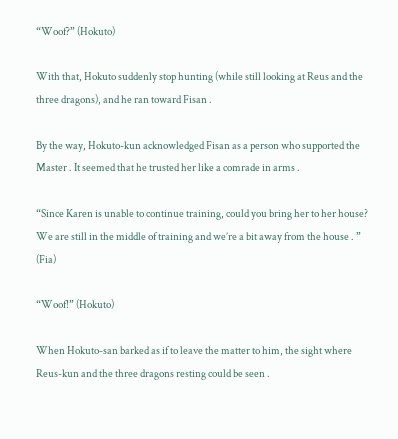“Woof?” (Hokuto)

With that, Hokuto suddenly stop hunting (while still looking at Reus and the three dragons), and he ran toward Fisan .

By the way, Hokuto-kun acknowledged Fisan as a person who supported the Master . It seemed that he trusted her like a comrade in arms .

“Since Karen is unable to continue training, could you bring her to her house? We are still in the middle of training and we’re a bit away from the house . ” (Fia)

“Woof!” (Hokuto)

When Hokuto-san barked as if to leave the matter to him, the sight where Reus-kun and the three dragons resting could be seen .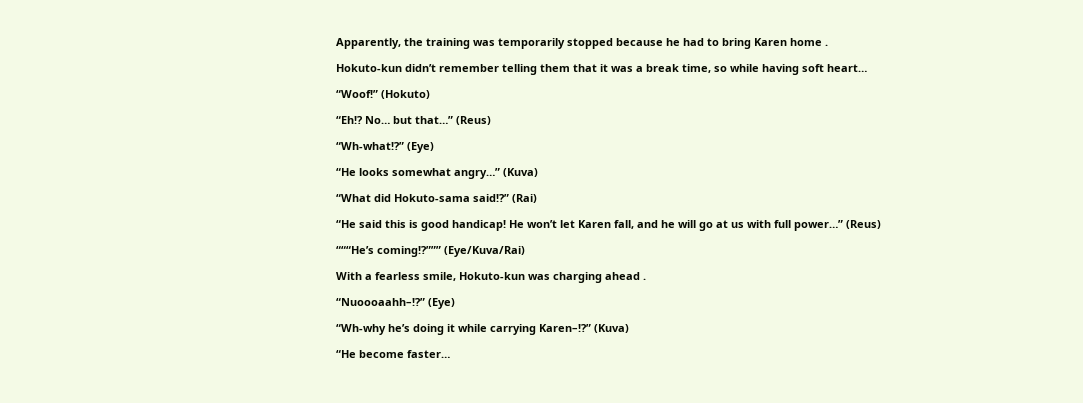Apparently, the training was temporarily stopped because he had to bring Karen home .

Hokuto-kun didn’t remember telling them that it was a break time, so while having soft heart…

“Woof!” (Hokuto)

“Eh!? No… but that…” (Reus)

“Wh-what!?” (Eye)

“He looks somewhat angry…” (Kuva)

“What did Hokuto-sama said!?” (Rai)

“He said this is good handicap! He won’t let Karen fall, and he will go at us with full power…” (Reus)

“““He’s coming!?””” (Eye/Kuva/Rai)

With a fearless smile, Hokuto-kun was charging ahead .

“Nuoooaahh–!?” (Eye)

“Wh-why he’s doing it while carrying Karen–!?” (Kuva)

“He become faster…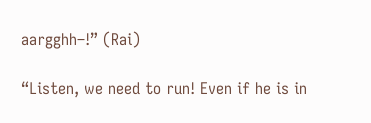aargghh–!” (Rai)

“Listen, we need to run! Even if he is in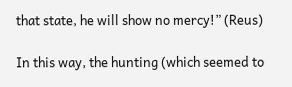that state, he will show no mercy!” (Reus)

In this way, the hunting (which seemed to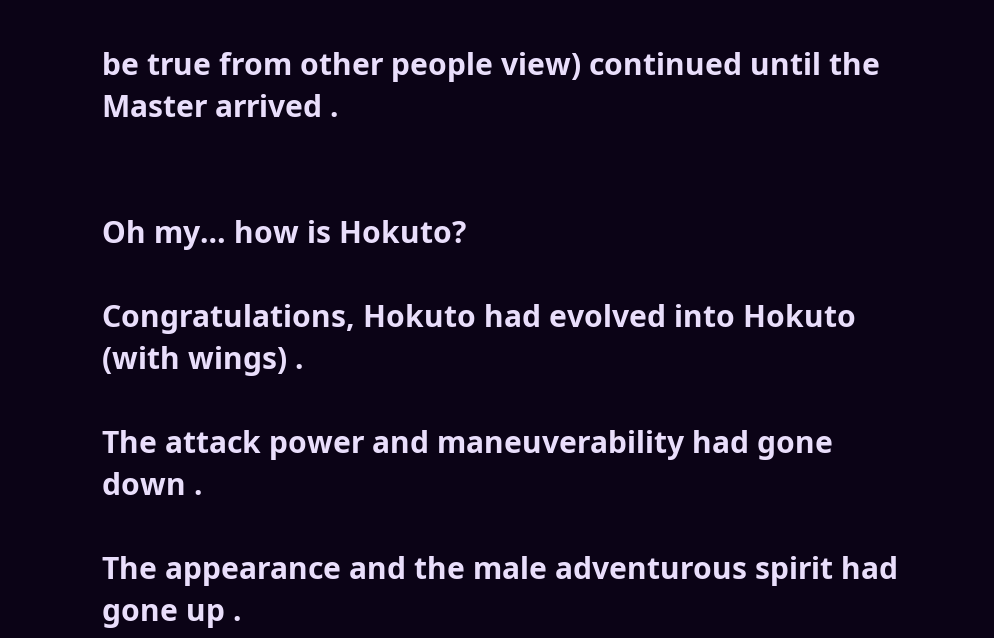be true from other people view) continued until the Master arrived .


Oh my… how is Hokuto?

Congratulations, Hokuto had evolved into Hokuto (with wings) .

The attack power and maneuverability had gone down .

The appearance and the male adventurous spirit had gone up .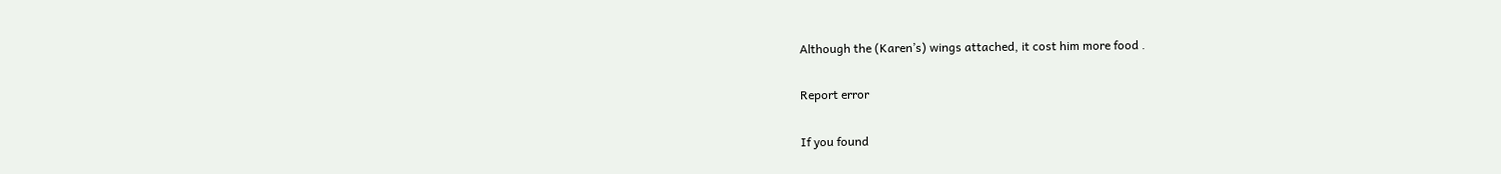Although the (Karen’s) wings attached, it cost him more food .

Report error

If you found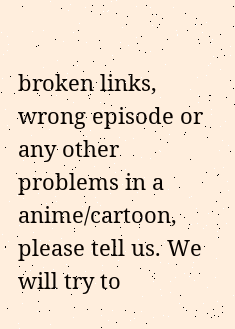broken links, wrong episode or any other problems in a anime/cartoon, please tell us. We will try to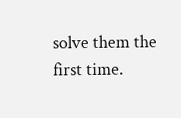solve them the first time.